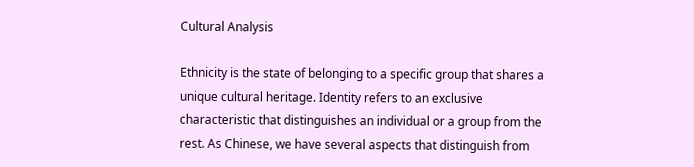Cultural Analysis

Ethnicity is the state of belonging to a specific group that shares a unique cultural heritage. Identity refers to an exclusive characteristic that distinguishes an individual or a group from the rest. As Chinese, we have several aspects that distinguish from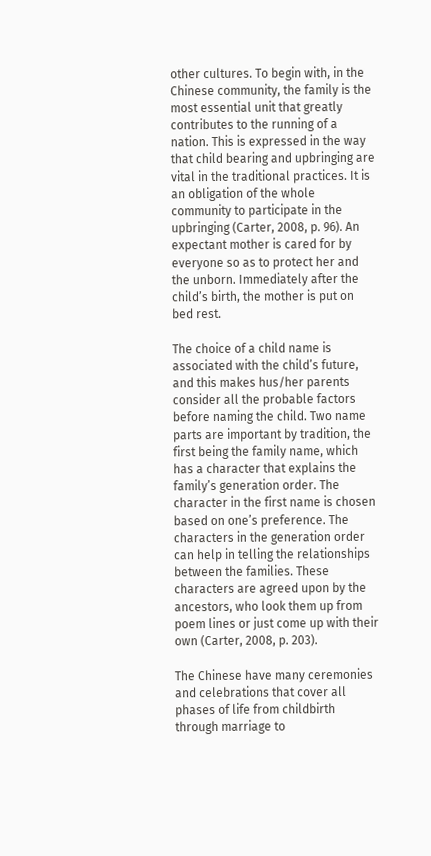other cultures. To begin with, in the Chinese community, the family is the most essential unit that greatly contributes to the running of a nation. This is expressed in the way that child bearing and upbringing are vital in the traditional practices. It is an obligation of the whole community to participate in the upbringing (Carter, 2008, p. 96). An expectant mother is cared for by everyone so as to protect her and the unborn. Immediately after the child’s birth, the mother is put on bed rest.

The choice of a child name is associated with the child’s future, and this makes hus/her parents consider all the probable factors before naming the child. Two name parts are important by tradition, the first being the family name, which has a character that explains the family’s generation order. The character in the first name is chosen based on one’s preference. The characters in the generation order can help in telling the relationships between the families. These characters are agreed upon by the ancestors, who look them up from poem lines or just come up with their own (Carter, 2008, p. 203).

The Chinese have many ceremonies and celebrations that cover all phases of life from childbirth through marriage to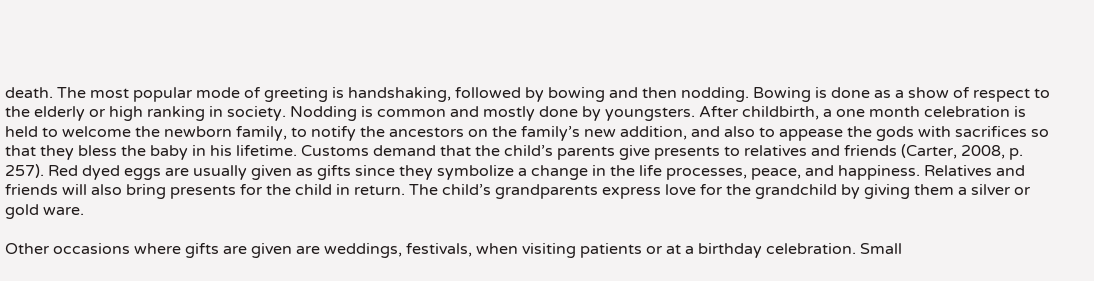death. The most popular mode of greeting is handshaking, followed by bowing and then nodding. Bowing is done as a show of respect to the elderly or high ranking in society. Nodding is common and mostly done by youngsters. After childbirth, a one month celebration is held to welcome the newborn family, to notify the ancestors on the family’s new addition, and also to appease the gods with sacrifices so that they bless the baby in his lifetime. Customs demand that the child’s parents give presents to relatives and friends (Carter, 2008, p. 257). Red dyed eggs are usually given as gifts since they symbolize a change in the life processes, peace, and happiness. Relatives and friends will also bring presents for the child in return. The child’s grandparents express love for the grandchild by giving them a silver or gold ware.

Other occasions where gifts are given are weddings, festivals, when visiting patients or at a birthday celebration. Small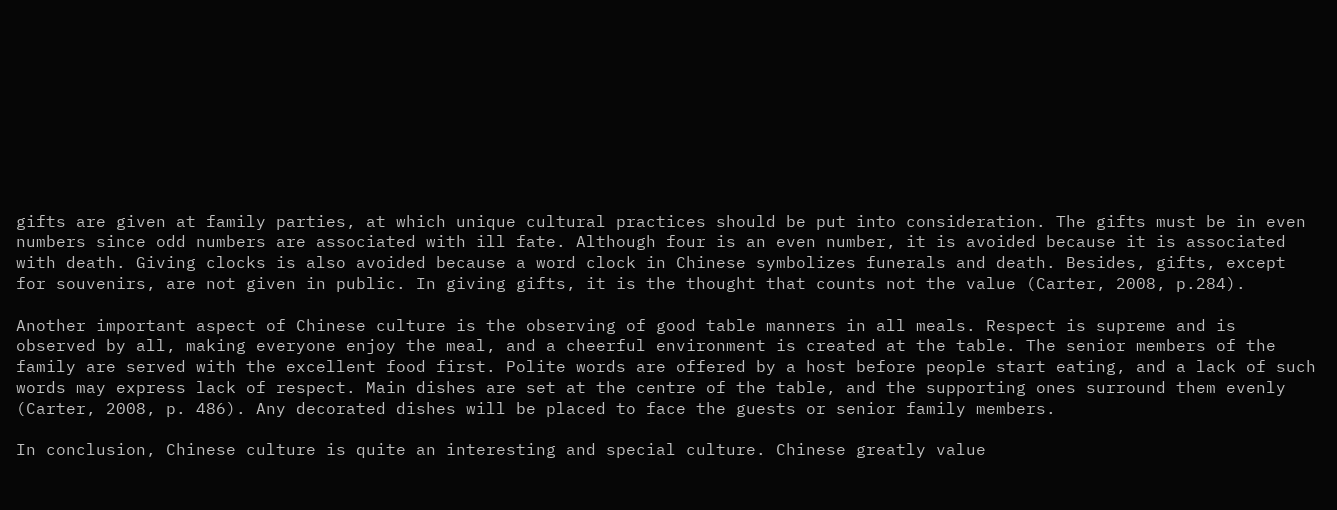gifts are given at family parties, at which unique cultural practices should be put into consideration. The gifts must be in even numbers since odd numbers are associated with ill fate. Although four is an even number, it is avoided because it is associated with death. Giving clocks is also avoided because a word clock in Chinese symbolizes funerals and death. Besides, gifts, except for souvenirs, are not given in public. In giving gifts, it is the thought that counts not the value (Carter, 2008, p.284).

Another important aspect of Chinese culture is the observing of good table manners in all meals. Respect is supreme and is observed by all, making everyone enjoy the meal, and a cheerful environment is created at the table. The senior members of the family are served with the excellent food first. Polite words are offered by a host before people start eating, and a lack of such words may express lack of respect. Main dishes are set at the centre of the table, and the supporting ones surround them evenly (Carter, 2008, p. 486). Any decorated dishes will be placed to face the guests or senior family members.

In conclusion, Chinese culture is quite an interesting and special culture. Chinese greatly value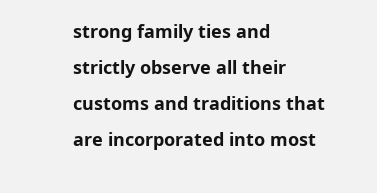strong family ties and strictly observe all their customs and traditions that are incorporated into most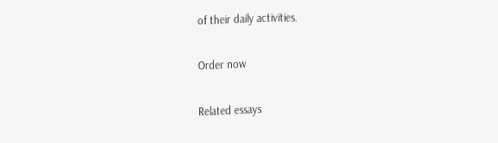of their daily activities.

Order now

Related essays